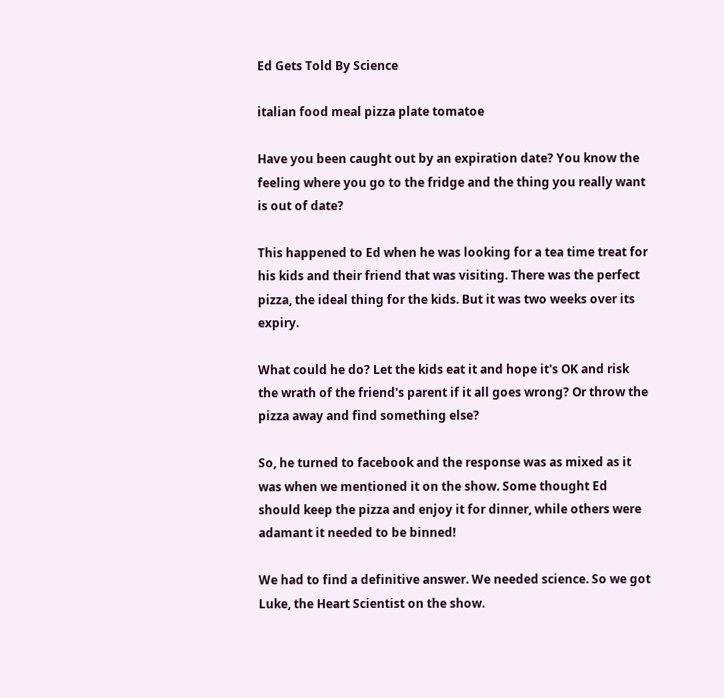Ed Gets Told By Science

italian food meal pizza plate tomatoe

Have you been caught out by an expiration date? You know the feeling where you go to the fridge and the thing you really want is out of date?

This happened to Ed when he was looking for a tea time treat for his kids and their friend that was visiting. There was the perfect pizza, the ideal thing for the kids. But it was two weeks over its expiry.

What could he do? Let the kids eat it and hope it's OK and risk the wrath of the friend's parent if it all goes wrong? Or throw the pizza away and find something else?

So, he turned to facebook and the response was as mixed as it was when we mentioned it on the show. Some thought Ed should keep the pizza and enjoy it for dinner, while others were adamant it needed to be binned!

We had to find a definitive answer. We needed science. So we got Luke, the Heart Scientist on the show.